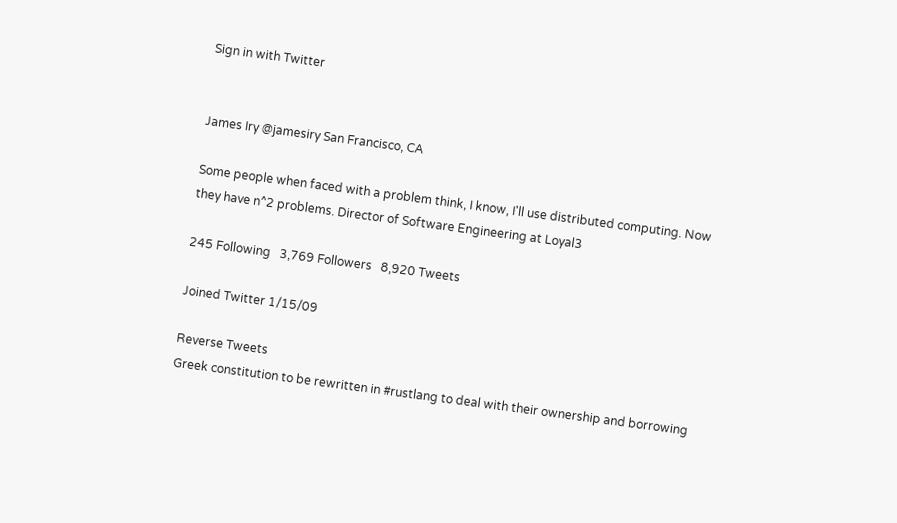Sign in with Twitter


James Iry @jamesiry San Francisco, CA

Some people when faced with a problem think, I know, I'll use distributed computing. Now they have n^2 problems. Director of Software Engineering at Loyal3

245 Following   3,769 Followers   8,920 Tweets

Joined Twitter 1/15/09

Reverse Tweets
Greek constitution to be rewritten in #rustlang to deal with their ownership and borrowing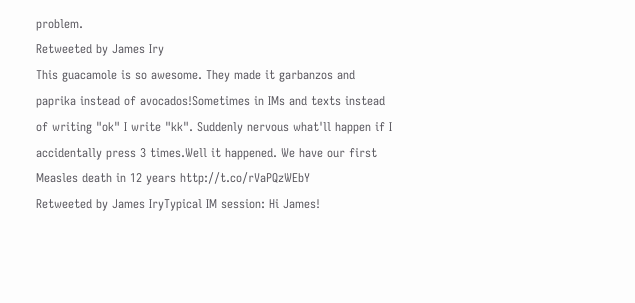problem.
Retweeted by James Iry
This guacamole is so awesome. They made it garbanzos and paprika instead of avocados!Sometimes in IMs and texts instead of writing "ok" I write "kk". Suddenly nervous what'll happen if I accidentally press 3 times.Well it happened. We have our first Measles death in 12 years http://t.co/rVaPQzWEbY
Retweeted by James IryTypical IM session: Hi James!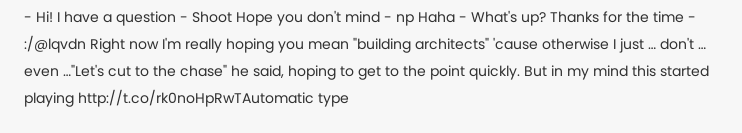- Hi! I have a question - Shoot Hope you don't mind - np Haha - What's up? Thanks for the time - :/@lqvdn Right now I'm really hoping you mean "building architects" 'cause otherwise I just … don't … even …"Let's cut to the chase" he said, hoping to get to the point quickly. But in my mind this started playing http://t.co/rk0noHpRwTAutomatic type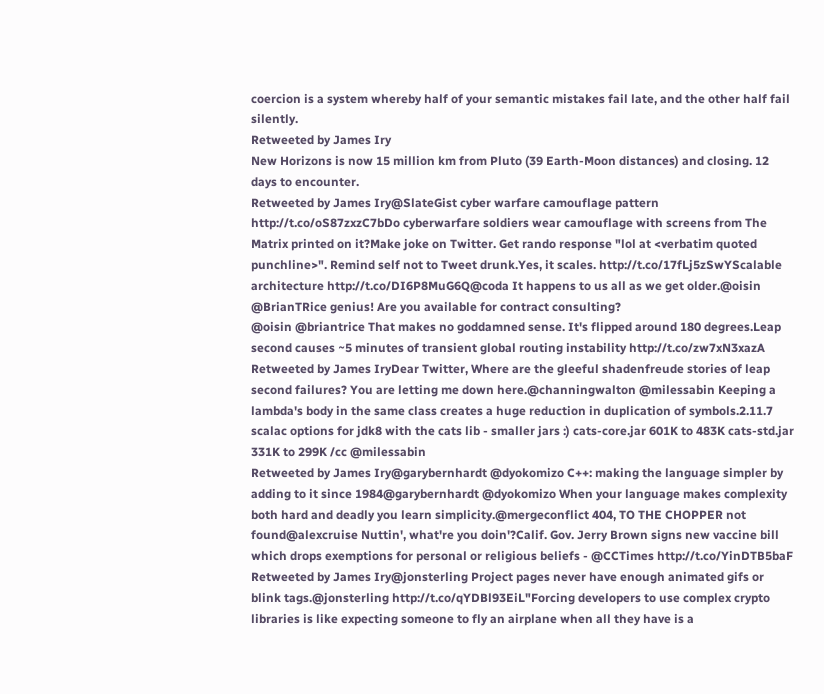coercion is a system whereby half of your semantic mistakes fail late, and the other half fail silently.
Retweeted by James Iry
New Horizons is now 15 million km from Pluto (39 Earth-Moon distances) and closing. 12 days to encounter.
Retweeted by James Iry@SlateGist cyber warfare camouflage pattern http://t.co/oS87zxzC7bDo cyberwarfare soldiers wear camouflage with screens from The Matrix printed on it?Make joke on Twitter. Get rando response "lol at <verbatim quoted punchline>". Remind self not to Tweet drunk.Yes, it scales. http://t.co/17fLj5zSwYScalable architecture http://t.co/DI6P8MuG6Q@coda It happens to us all as we get older.@oisin @BrianTRice genius! Are you available for contract consulting?
@oisin @briantrice That makes no goddamned sense. It's flipped around 180 degrees.Leap second causes ~5 minutes of transient global routing instability http://t.co/zw7xN3xazA
Retweeted by James IryDear Twitter, Where are the gleeful shadenfreude stories of leap second failures? You are letting me down here.@channingwalton @milessabin Keeping a lambda's body in the same class creates a huge reduction in duplication of symbols.2.11.7 scalac options for jdk8 with the cats lib - smaller jars :) cats-core.jar 601K to 483K cats-std.jar 331K to 299K /cc @milessabin
Retweeted by James Iry@garybernhardt @dyokomizo C++: making the language simpler by adding to it since 1984@garybernhardt @dyokomizo When your language makes complexity both hard and deadly you learn simplicity.@mergeconflict 404, TO THE CHOPPER not found@alexcruise Nuttin', what're you doin'?Calif. Gov. Jerry Brown signs new vaccine bill which drops exemptions for personal or religious beliefs - @CCTimes http://t.co/YinDTB5baF
Retweeted by James Iry@jonsterling Project pages never have enough animated gifs or blink tags.@jonsterling http://t.co/qYDBl93EiL"Forcing developers to use complex crypto libraries is like expecting someone to fly an airplane when all they have is a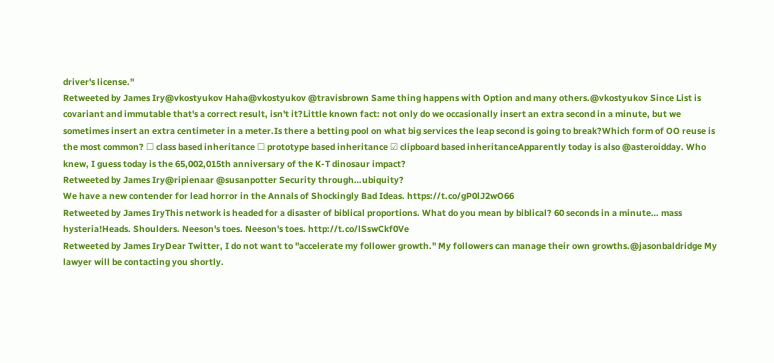driver's license."
Retweeted by James Iry@vkostyukov Haha@vkostyukov @travisbrown Same thing happens with Option and many others.@vkostyukov Since List is covariant and immutable that's a correct result, isn't it?Little known fact: not only do we occasionally insert an extra second in a minute, but we sometimes insert an extra centimeter in a meter.Is there a betting pool on what big services the leap second is going to break?Which form of OO reuse is the most common? ☐ class based inheritance ☐ prototype based inheritance ☑ clipboard based inheritanceApparently today is also @asteroidday. Who knew, I guess today is the 65,002,015th anniversary of the K-T dinosaur impact?
Retweeted by James Iry@ripienaar @susanpotter Security through…ubiquity?
We have a new contender for lead horror in the Annals of Shockingly Bad Ideas. https://t.co/gP0lJ2wO66
Retweeted by James IryThis network is headed for a disaster of biblical proportions. What do you mean by biblical? 60 seconds in a minute… mass hysteria!Heads. Shoulders. Neeson's toes. Neeson's toes. http://t.co/lSswCkf0Ve
Retweeted by James IryDear Twitter, I do not want to "accelerate my follower growth." My followers can manage their own growths.@jasonbaldridge My lawyer will be contacting you shortly.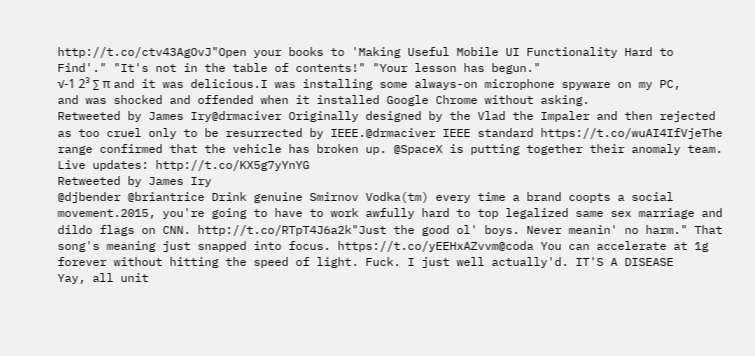http://t.co/ctv43AgOvJ"Open your books to 'Making Useful Mobile UI Functionality Hard to Find'." "It's not in the table of contents!" "Your lesson has begun."
√-1 2³ ∑ π and it was delicious.I was installing some always-on microphone spyware on my PC, and was shocked and offended when it installed Google Chrome without asking.
Retweeted by James Iry@drmaciver Originally designed by the Vlad the Impaler and then rejected as too cruel only to be resurrected by IEEE.@drmaciver IEEE standard https://t.co/wuAI4IfVjeThe range confirmed that the vehicle has broken up. @SpaceX is putting together their anomaly team. Live updates: http://t.co/KX5g7yYnYG
Retweeted by James Iry
@djbender @briantrice Drink genuine Smirnov Vodka(tm) every time a brand coopts a social movement.2015, you're going to have to work awfully hard to top legalized same sex marriage and dildo flags on CNN. http://t.co/RTpT4J6a2k"Just the good ol' boys. Never meanin' no harm." That song's meaning just snapped into focus. https://t.co/yEEHxAZvvm@coda You can accelerate at 1g forever without hitting the speed of light. Fuck. I just well actually'd. IT'S A DISEASE
Yay, all unit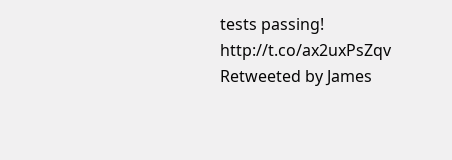tests passing! http://t.co/ax2uxPsZqv
Retweeted by James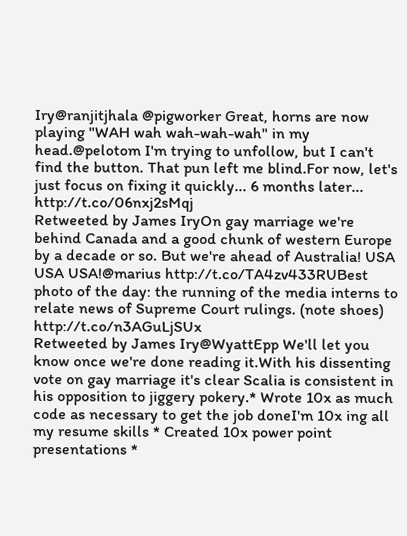Iry@ranjitjhala @pigworker Great, horns are now playing "WAH wah wah-wah-wah" in my head.@pelotom I'm trying to unfollow, but I can't find the button. That pun left me blind.For now, let's just focus on fixing it quickly... 6 months later... http://t.co/06nxj2sMqj
Retweeted by James IryOn gay marriage we're behind Canada and a good chunk of western Europe by a decade or so. But we're ahead of Australia! USA USA USA!@marius http://t.co/TA4zv433RUBest photo of the day: the running of the media interns to relate news of Supreme Court rulings. (note shoes) http://t.co/n3AGuLjSUx
Retweeted by James Iry@WyattEpp We'll let you know once we're done reading it.With his dissenting vote on gay marriage it's clear Scalia is consistent in his opposition to jiggery pokery.* Wrote 10x as much code as necessary to get the job doneI'm 10x ing all my resume skills * Created 10x power point presentations *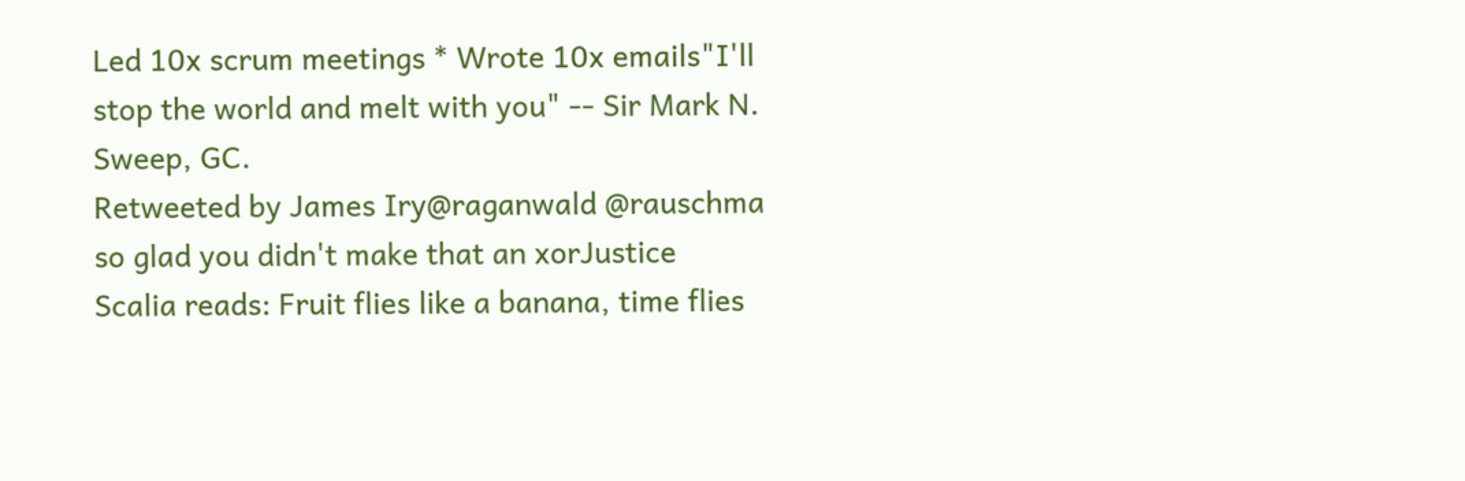Led 10x scrum meetings * Wrote 10x emails"I'll stop the world and melt with you" -- Sir Mark N. Sweep, GC.
Retweeted by James Iry@raganwald @rauschma so glad you didn't make that an xorJustice Scalia reads: Fruit flies like a banana, time flies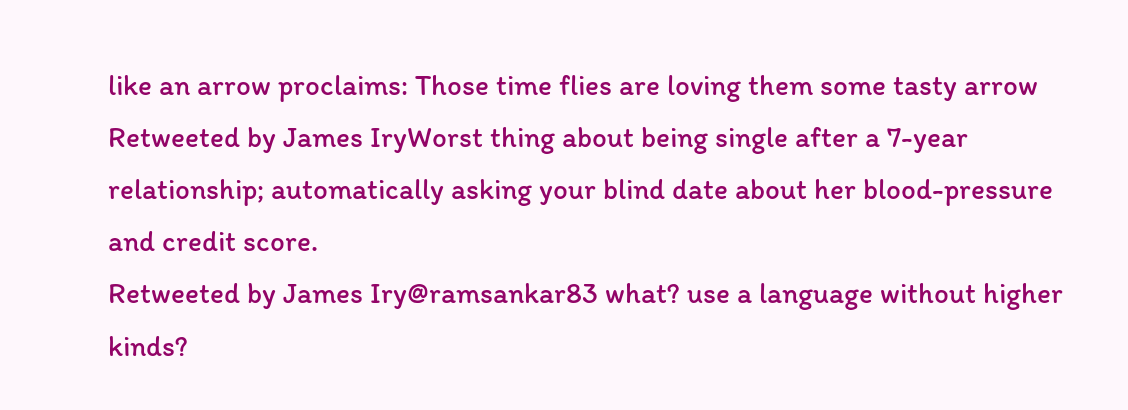like an arrow proclaims: Those time flies are loving them some tasty arrow
Retweeted by James IryWorst thing about being single after a 7-year relationship; automatically asking your blind date about her blood-pressure and credit score.
Retweeted by James Iry@ramsankar83 what? use a language without higher kinds?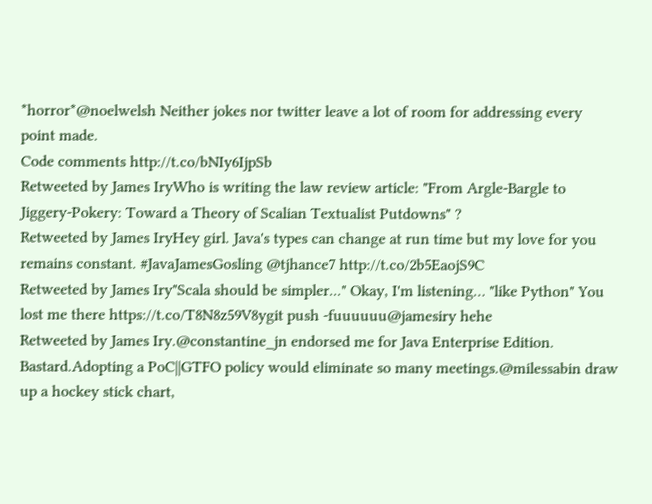*horror*@noelwelsh Neither jokes nor twitter leave a lot of room for addressing every point made.
Code comments http://t.co/bNIy6IjpSb
Retweeted by James IryWho is writing the law review article: "From Argle-Bargle to Jiggery-Pokery: Toward a Theory of Scalian Textualist Putdowns" ?
Retweeted by James IryHey girl. Java's types can change at run time but my love for you remains constant. #JavaJamesGosling @tjhance7 http://t.co/2b5EaojS9C
Retweeted by James Iry"Scala should be simpler..." Okay, I'm listening… "like Python" You lost me there https://t.co/T8N8z59V8ygit push -fuuuuuu@jamesiry hehe
Retweeted by James Iry.@constantine_jn endorsed me for Java Enterprise Edition. Bastard.Adopting a PoC||GTFO policy would eliminate so many meetings.@milessabin draw up a hockey stick chart,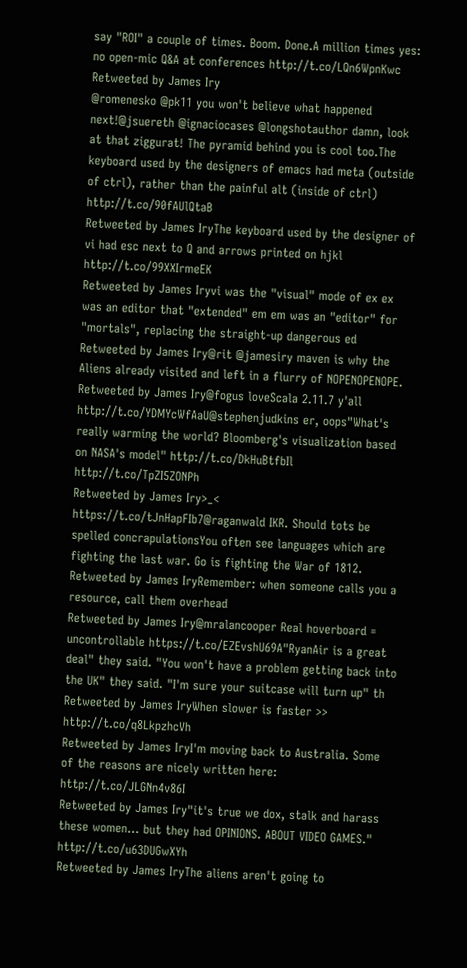say "ROI" a couple of times. Boom. Done.A million times yes: no open-mic Q&A at conferences http://t.co/LQn6WpnKwc
Retweeted by James Iry
@romenesko @pk11 you won't believe what happened next!@jsuereth @ignaciocases @longshotauthor damn, look at that ziggurat! The pyramid behind you is cool too.The keyboard used by the designers of emacs had meta (outside of ctrl), rather than the painful alt (inside of ctrl) http://t.co/90fAUlQtaB
Retweeted by James IryThe keyboard used by the designer of vi had esc next to Q and arrows printed on hjkl http://t.co/99XXIrmeEK
Retweeted by James Iryvi was the "visual" mode of ex ex was an editor that "extended" em em was an "editor" for "mortals", replacing the straight-up dangerous ed
Retweeted by James Iry@rit @jamesiry maven is why the Aliens already visited and left in a flurry of NOPENOPENOPE.
Retweeted by James Iry@fogus loveScala 2.11.7 y'all http://t.co/YDMYcWfAaU@stephenjudkins er, oops"What's really warming the world? Bloomberg's visualization based on NASA's model" http://t.co/DkHuBtfbIl http://t.co/TpZI5ZONPh
Retweeted by James Iry>_< https://t.co/tJnHapFIb7@raganwald IKR. Should tots be spelled concrapulationsYou often see languages which are fighting the last war. Go is fighting the War of 1812.
Retweeted by James IryRemember: when someone calls you a resource, call them overhead
Retweeted by James Iry@mralancooper Real hoverboard = uncontrollable https://t.co/EZEvshU69A"RyanAir is a great deal" they said. "You won't have a problem getting back into the UK" they said. "I'm sure your suitcase will turn up" th
Retweeted by James IryWhen slower is faster >> http://t.co/q8LkpzhcVh
Retweeted by James IryI'm moving back to Australia. Some of the reasons are nicely written here: http://t.co/JLGNn4v86I
Retweeted by James Iry"it's true we dox, stalk and harass these women... but they had OPINIONS. ABOUT VIDEO GAMES." http://t.co/u63DUGwXYh
Retweeted by James IryThe aliens aren't going to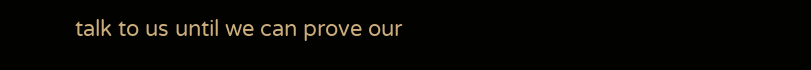talk to us until we can prove our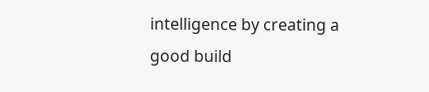intelligence by creating a good build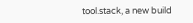tool.stack, a new build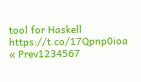tool for Haskell https://t.co/17Qpnp0ioa
« Prev1234567